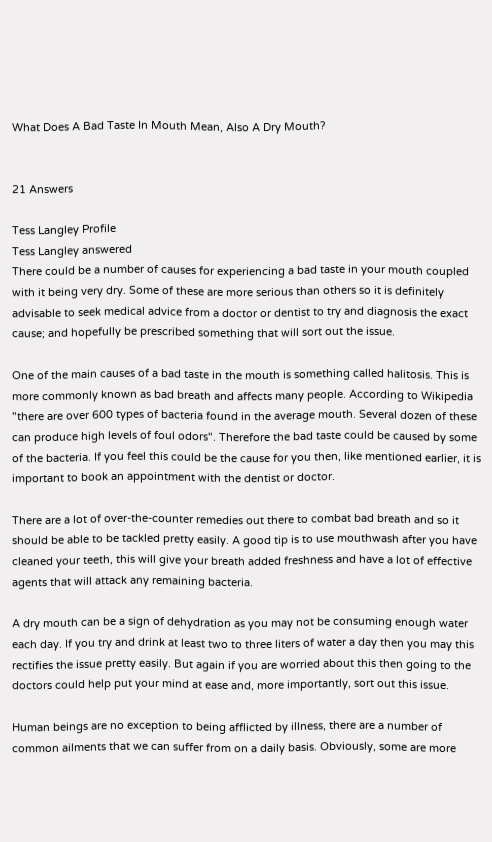What Does A Bad Taste In Mouth Mean, Also A Dry Mouth?


21 Answers

Tess Langley Profile
Tess Langley answered
There could be a number of causes for experiencing a bad taste in your mouth coupled with it being very dry. Some of these are more serious than others so it is definitely advisable to seek medical advice from a doctor or dentist to try and diagnosis the exact cause; and hopefully be prescribed something that will sort out the issue.

One of the main causes of a bad taste in the mouth is something called halitosis. This is more commonly known as bad breath and affects many people. According to Wikipedia "there are over 600 types of bacteria found in the average mouth. Several dozen of these can produce high levels of foul odors". Therefore the bad taste could be caused by some of the bacteria. If you feel this could be the cause for you then, like mentioned earlier, it is important to book an appointment with the dentist or doctor.

There are a lot of over-the-counter remedies out there to combat bad breath and so it should be able to be tackled pretty easily. A good tip is to use mouthwash after you have cleaned your teeth, this will give your breath added freshness and have a lot of effective agents that will attack any remaining bacteria.

A dry mouth can be a sign of dehydration as you may not be consuming enough water each day. If you try and drink at least two to three liters of water a day then you may this rectifies the issue pretty easily. But again if you are worried about this then going to the doctors could help put your mind at ease and, more importantly, sort out this issue.

Human beings are no exception to being afflicted by illness, there are a number of common ailments that we can suffer from on a daily basis. Obviously, some are more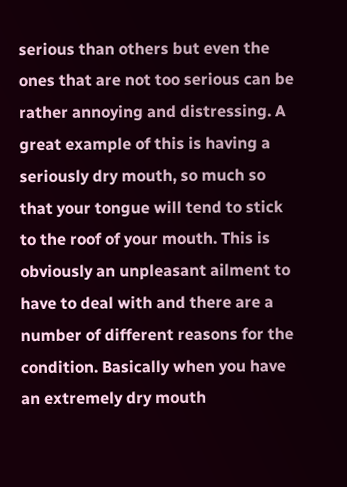serious than others but even the ones that are not too serious can be rather annoying and distressing. A great example of this is having a seriously dry mouth, so much so that your tongue will tend to stick to the roof of your mouth. This is obviously an unpleasant ailment to have to deal with and there are a number of different reasons for the condition. Basically when you have an extremely dry mouth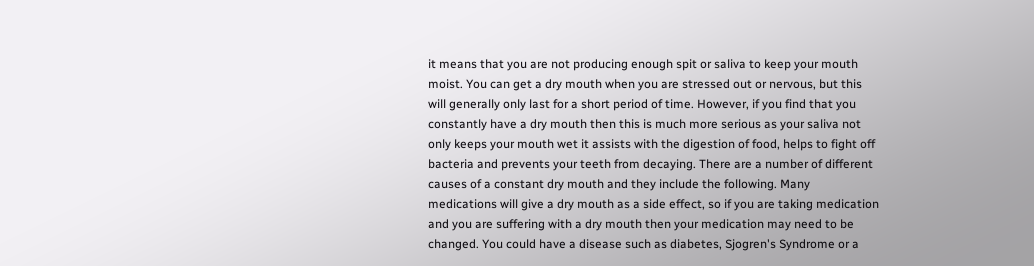it means that you are not producing enough spit or saliva to keep your mouth moist. You can get a dry mouth when you are stressed out or nervous, but this will generally only last for a short period of time. However, if you find that you constantly have a dry mouth then this is much more serious as your saliva not only keeps your mouth wet it assists with the digestion of food, helps to fight off bacteria and prevents your teeth from decaying. There are a number of different causes of a constant dry mouth and they include the following. Many medications will give a dry mouth as a side effect, so if you are taking medication and you are suffering with a dry mouth then your medication may need to be changed. You could have a disease such as diabetes, Sjogren's Syndrome or a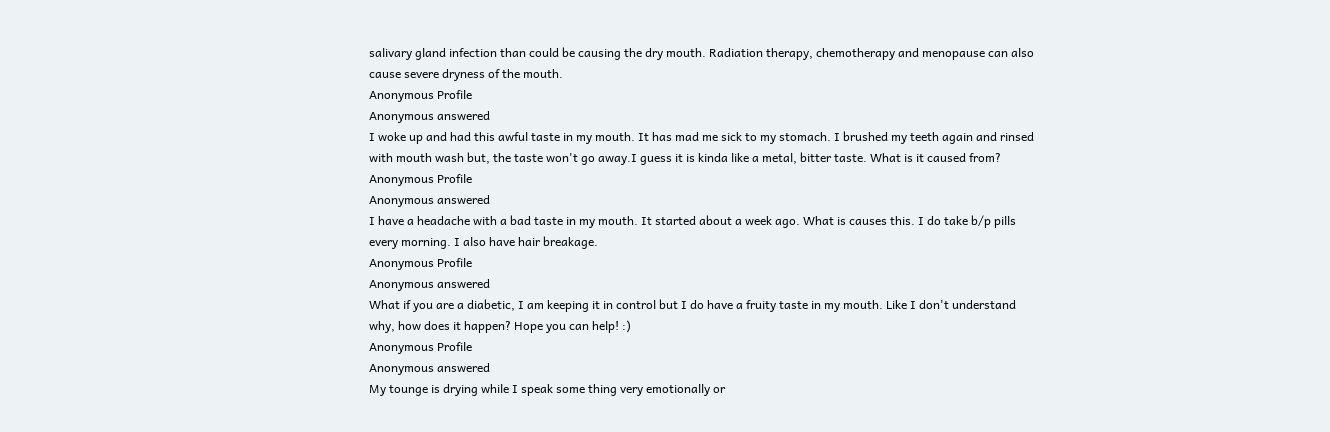salivary gland infection than could be causing the dry mouth. Radiation therapy, chemotherapy and menopause can also cause severe dryness of the mouth.
Anonymous Profile
Anonymous answered
I woke up and had this awful taste in my mouth. It has mad me sick to my stomach. I brushed my teeth again and rinsed with mouth wash but, the taste won't go away.I guess it is kinda like a metal, bitter taste. What is it caused from?
Anonymous Profile
Anonymous answered
I have a headache with a bad taste in my mouth. It started about a week ago. What is causes this. I do take b/p pills every morning. I also have hair breakage.
Anonymous Profile
Anonymous answered
What if you are a diabetic, I am keeping it in control but I do have a fruity taste in my mouth. Like I don't understand why, how does it happen? Hope you can help! :)
Anonymous Profile
Anonymous answered
My tounge is drying while I speak some thing very emotionally or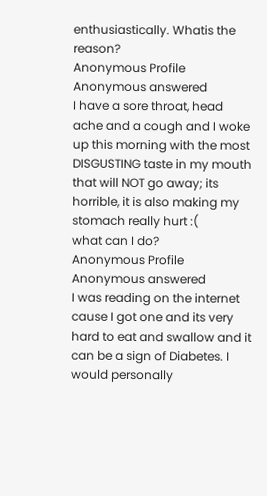enthusiastically. Whatis the reason?
Anonymous Profile
Anonymous answered
I have a sore throat, head ache and a cough and I woke up this morning with the most DISGUSTING taste in my mouth that will NOT go away; its horrible, it is also making my stomach really hurt :(
what can I do?
Anonymous Profile
Anonymous answered
I was reading on the internet cause I got one and its very hard to eat and swallow and it can be a sign of Diabetes. I would personally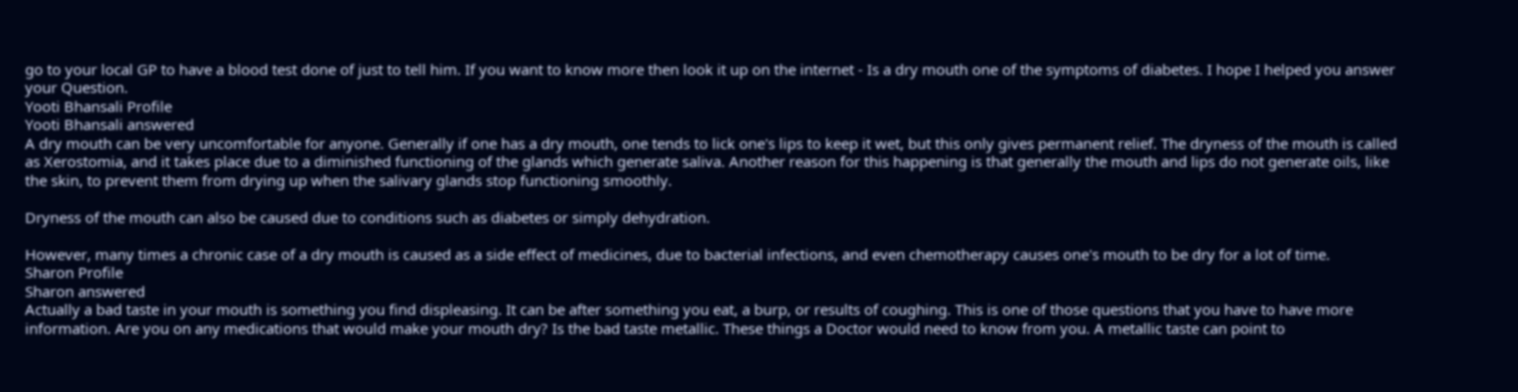go to your local GP to have a blood test done of just to tell him. If you want to know more then look it up on the internet - Is a dry mouth one of the symptoms of diabetes. I hope I helped you answer your Question.
Yooti Bhansali Profile
Yooti Bhansali answered
A dry mouth can be very uncomfortable for anyone. Generally if one has a dry mouth, one tends to lick one's lips to keep it wet, but this only gives permanent relief. The dryness of the mouth is called as Xerostomia, and it takes place due to a diminished functioning of the glands which generate saliva. Another reason for this happening is that generally the mouth and lips do not generate oils, like the skin, to prevent them from drying up when the salivary glands stop functioning smoothly.

Dryness of the mouth can also be caused due to conditions such as diabetes or simply dehydration.

However, many times a chronic case of a dry mouth is caused as a side effect of medicines, due to bacterial infections, and even chemotherapy causes one's mouth to be dry for a lot of time.
Sharon Profile
Sharon answered
Actually a bad taste in your mouth is something you find displeasing. It can be after something you eat, a burp, or results of coughing. This is one of those questions that you have to have more information. Are you on any medications that would make your mouth dry? Is the bad taste metallic. These things a Doctor would need to know from you. A metallic taste can point to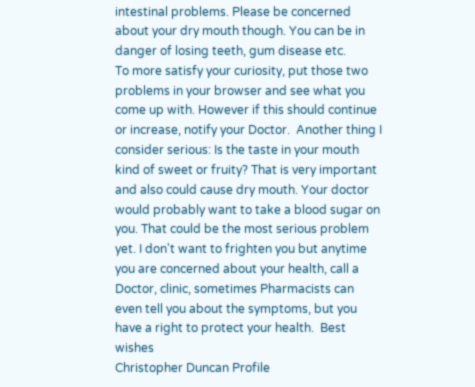intestinal problems. Please be concerned about your dry mouth though. You can be in danger of losing teeth, gum disease etc.
To more satisfy your curiosity, put those two problems in your browser and see what you come up with. However if this should continue or increase, notify your Doctor.  Another thing I consider serious: Is the taste in your mouth kind of sweet or fruity? That is very important and also could cause dry mouth. Your doctor would probably want to take a blood sugar on you. That could be the most serious problem yet. I don't want to frighten you but anytime you are concerned about your health, call a Doctor, clinic, sometimes Pharmacists can even tell you about the symptoms, but you have a right to protect your health.  Best wishes
Christopher Duncan Profile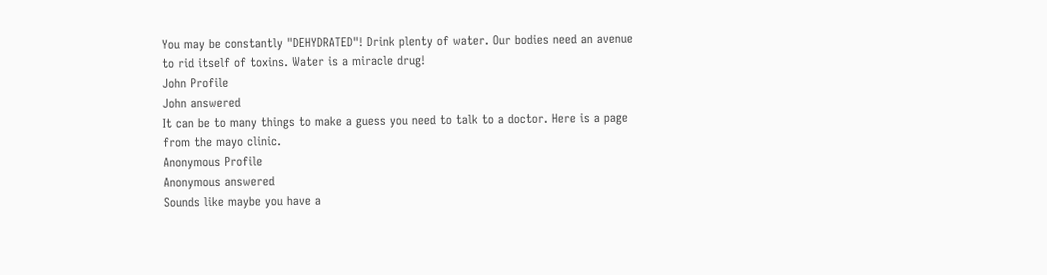You may be constantly "DEHYDRATED"! Drink plenty of water. Our bodies need an avenue to rid itself of toxins. Water is a miracle drug!
John Profile
John answered
It can be to many things to make a guess you need to talk to a doctor. Here is a page from the mayo clinic.
Anonymous Profile
Anonymous answered
Sounds like maybe you have a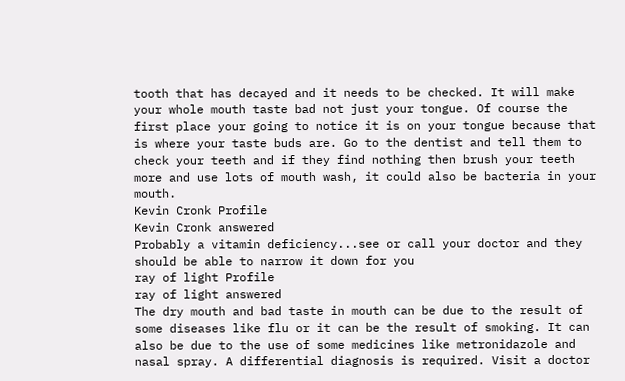tooth that has decayed and it needs to be checked. It will make your whole mouth taste bad not just your tongue. Of course the first place your going to notice it is on your tongue because that is where your taste buds are. Go to the dentist and tell them to check your teeth and if they find nothing then brush your teeth more and use lots of mouth wash, it could also be bacteria in your mouth.
Kevin Cronk Profile
Kevin Cronk answered
Probably a vitamin deficiency...see or call your doctor and they should be able to narrow it down for you
ray of light Profile
ray of light answered
The dry mouth and bad taste in mouth can be due to the result of some diseases like flu or it can be the result of smoking. It can also be due to the use of some medicines like metronidazole and nasal spray. A differential diagnosis is required. Visit a doctor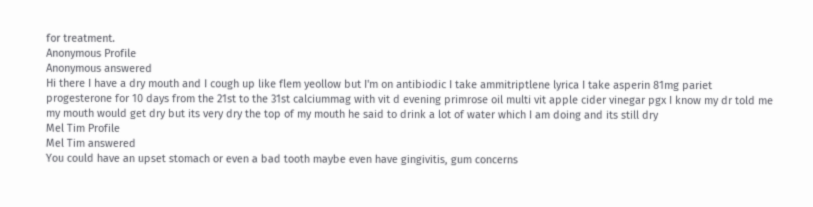for treatment.
Anonymous Profile
Anonymous answered
Hi there I have a dry mouth and I cough up like flem yeollow but I'm on antibiodic I take ammitriptlene lyrica I take asperin 81mg pariet progesterone for 10 days from the 21st to the 31st calciummag with vit d evening primrose oil multi vit apple cider vinegar pgx I know my dr told me my mouth would get dry but its very dry the top of my mouth he said to drink a lot of water which I am doing and its still dry
Mel Tim Profile
Mel Tim answered
You could have an upset stomach or even a bad tooth maybe even have gingivitis, gum concerns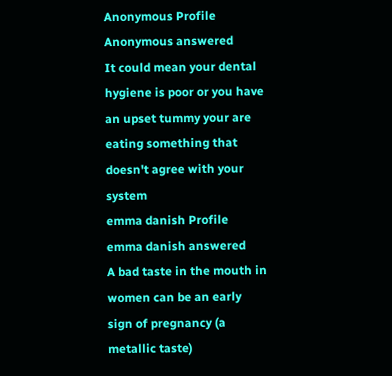Anonymous Profile
Anonymous answered
It could mean your dental hygiene is poor or you have an upset tummy your are eating something that doesn't agree with your system
emma danish Profile
emma danish answered
A bad taste in the mouth in women can be an early sign of pregnancy (a metallic taste)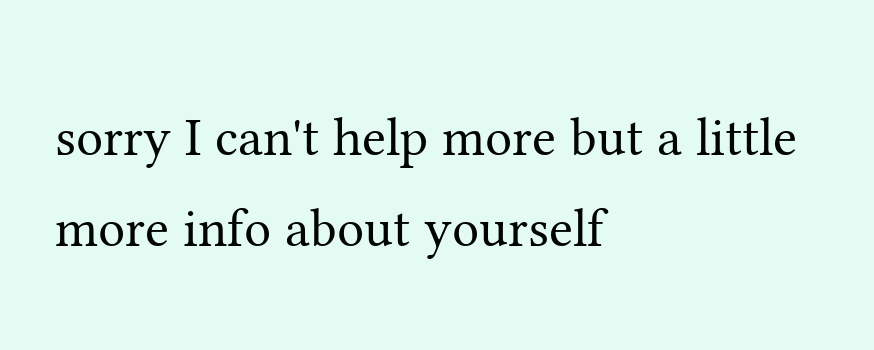sorry I can't help more but a little more info about yourself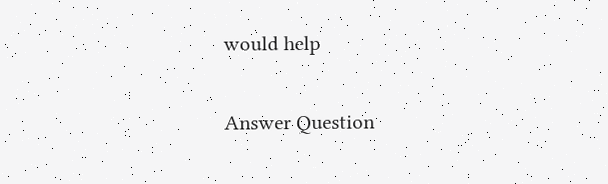would help

Answer Question